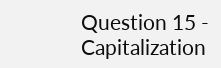Question 15 - Capitalization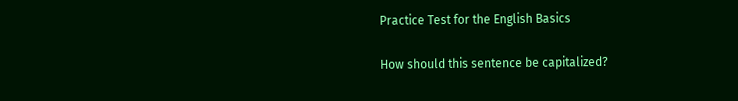Practice Test for the English Basics

How should this sentence be capitalized?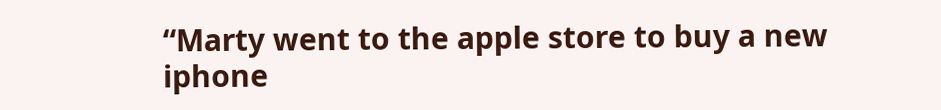“Marty went to the apple store to buy a new iphone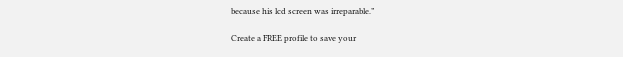because his lcd screen was irreparable.”

Create a FREE profile to save your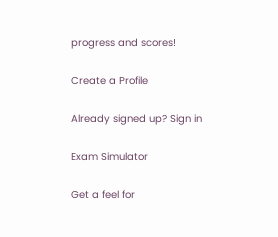progress and scores!

Create a Profile

Already signed up? Sign in

Exam Simulator

Get a feel for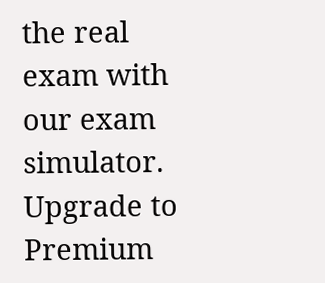the real exam with our exam simulator. Upgrade to Premium